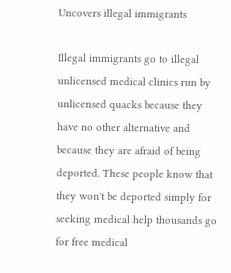Uncovers illegal immigrants

Illegal immigrants go to illegal unlicensed medical clinics run by unlicensed quacks because they have no other alternative and because they are afraid of being deported. These people know that they won't be deported simply for seeking medical help thousands go for free medical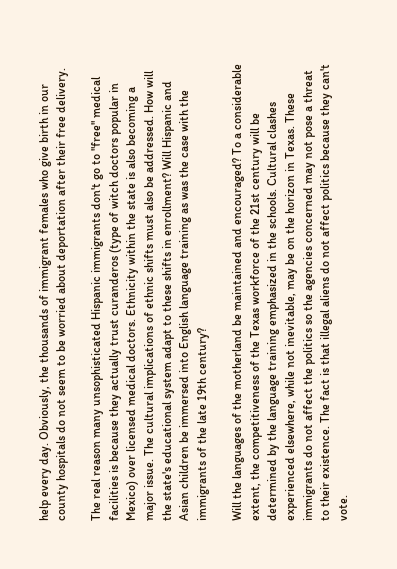help every day. Obviously, the thousands of immigrant females who give birth in our county hospitals do not seem to be worried about deportation after their free delivery.

The real reason many unsophisticated Hispanic immigrants don't go to "free" medical facilities is because they actually trust curanderos (type of witch doctors popular in Mexico) over licensed medical doctors. Ethnicity within the state is also becoming a major issue. The cultural implications of ethnic shifts must also be addressed. How will the state's educational system adapt to these shifts in enrollment? Will Hispanic and Asian children be immersed into English language training as was the case with the immigrants of the late 19th century?

Will the languages of the motherland be maintained and encouraged? To a considerable extent, the competitiveness of the Texas workforce of the 21st century will be determined by the language training emphasized in the schools. Cultural clashes experienced elsewhere, while not inevitable, may be on the horizon in Texas. These immigrants do not affect the politics so the agencies concerned may not pose a threat to their existence. The fact is that illegal aliens do not affect politics because they can't vote.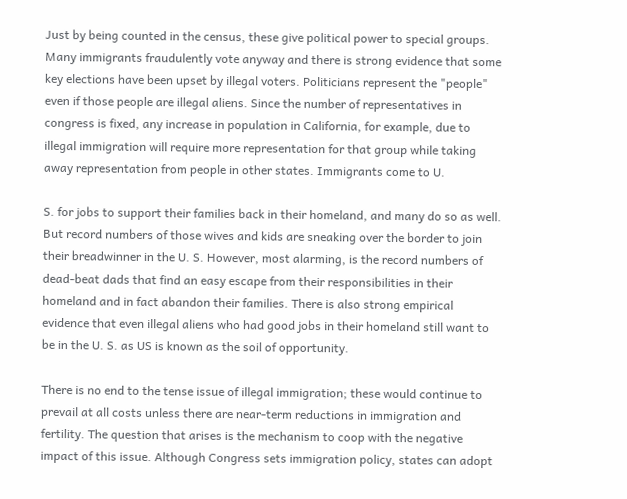Just by being counted in the census, these give political power to special groups. Many immigrants fraudulently vote anyway and there is strong evidence that some key elections have been upset by illegal voters. Politicians represent the "people" even if those people are illegal aliens. Since the number of representatives in congress is fixed, any increase in population in California, for example, due to illegal immigration will require more representation for that group while taking away representation from people in other states. Immigrants come to U.

S. for jobs to support their families back in their homeland, and many do so as well. But record numbers of those wives and kids are sneaking over the border to join their breadwinner in the U. S. However, most alarming, is the record numbers of dead-beat dads that find an easy escape from their responsibilities in their homeland and in fact abandon their families. There is also strong empirical evidence that even illegal aliens who had good jobs in their homeland still want to be in the U. S. as US is known as the soil of opportunity.

There is no end to the tense issue of illegal immigration; these would continue to prevail at all costs unless there are near-term reductions in immigration and fertility. The question that arises is the mechanism to coop with the negative impact of this issue. Although Congress sets immigration policy, states can adopt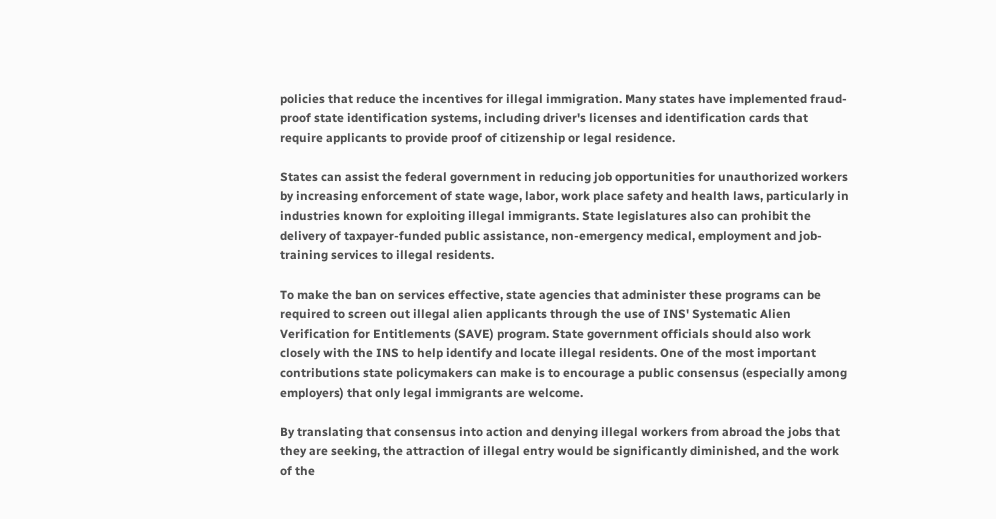policies that reduce the incentives for illegal immigration. Many states have implemented fraud-proof state identification systems, including driver's licenses and identification cards that require applicants to provide proof of citizenship or legal residence.

States can assist the federal government in reducing job opportunities for unauthorized workers by increasing enforcement of state wage, labor, work place safety and health laws, particularly in industries known for exploiting illegal immigrants. State legislatures also can prohibit the delivery of taxpayer-funded public assistance, non-emergency medical, employment and job-training services to illegal residents.

To make the ban on services effective, state agencies that administer these programs can be required to screen out illegal alien applicants through the use of INS' Systematic Alien Verification for Entitlements (SAVE) program. State government officials should also work closely with the INS to help identify and locate illegal residents. One of the most important contributions state policymakers can make is to encourage a public consensus (especially among employers) that only legal immigrants are welcome.

By translating that consensus into action and denying illegal workers from abroad the jobs that they are seeking, the attraction of illegal entry would be significantly diminished, and the work of the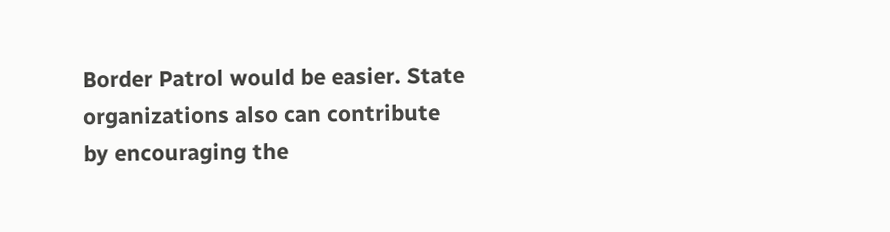Border Patrol would be easier. State organizations also can contribute by encouraging the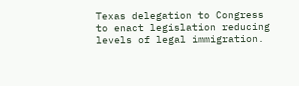Texas delegation to Congress to enact legislation reducing levels of legal immigration.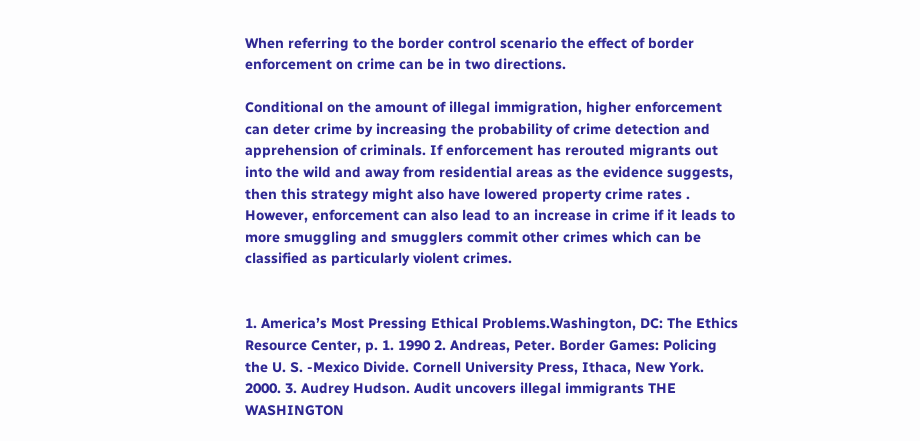When referring to the border control scenario the effect of border enforcement on crime can be in two directions.

Conditional on the amount of illegal immigration, higher enforcement can deter crime by increasing the probability of crime detection and apprehension of criminals. If enforcement has rerouted migrants out into the wild and away from residential areas as the evidence suggests, then this strategy might also have lowered property crime rates . However, enforcement can also lead to an increase in crime if it leads to more smuggling and smugglers commit other crimes which can be classified as particularly violent crimes.


1. America’s Most Pressing Ethical Problems.Washington, DC: The Ethics Resource Center, p. 1. 1990 2. Andreas, Peter. Border Games: Policing the U. S. -Mexico Divide. Cornell University Press, Ithaca, New York. 2000. 3. Audrey Hudson. Audit uncovers illegal immigrants THE WASHINGTON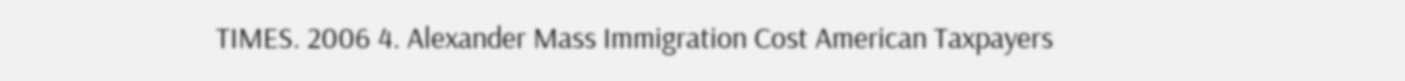TIMES. 2006 4. Alexander Mass Immigration Cost American Taxpayers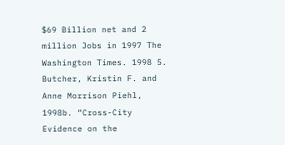$69 Billion net and 2 million Jobs in 1997 The Washington Times. 1998 5. Butcher, Kristin F. and Anne Morrison Piehl, 1998b. “Cross-City Evidence on the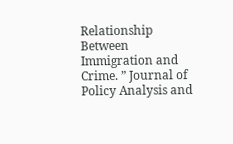Relationship Between Immigration and Crime. ” Journal of Policy Analysis and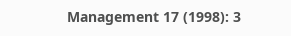Management 17 (1998): 3